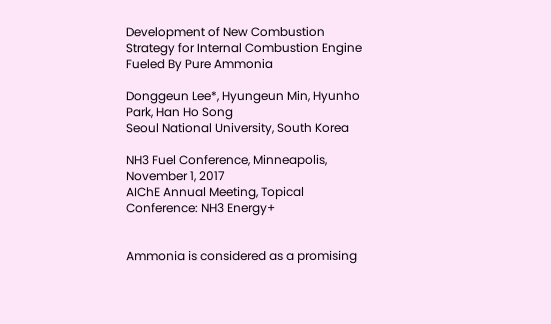Development of New Combustion Strategy for Internal Combustion Engine Fueled By Pure Ammonia

Donggeun Lee*, Hyungeun Min, Hyunho Park, Han Ho Song
Seoul National University, South Korea

NH3 Fuel Conference, Minneapolis, November 1, 2017
AIChE Annual Meeting, Topical Conference: NH3 Energy+


Ammonia is considered as a promising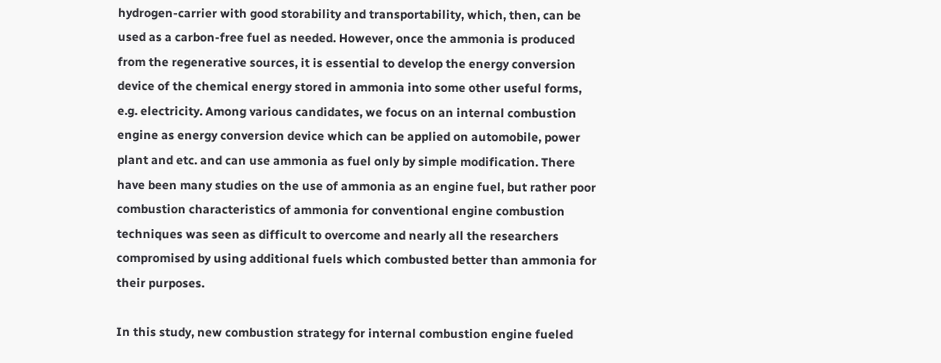hydrogen-carrier with good storability and transportability, which, then, can be used as a carbon-free fuel as needed. However, once the ammonia is produced from the regenerative sources, it is essential to develop the energy conversion device of the chemical energy stored in ammonia into some other useful forms, e.g. electricity. Among various candidates, we focus on an internal combustion engine as energy conversion device which can be applied on automobile, power plant and etc. and can use ammonia as fuel only by simple modification. There have been many studies on the use of ammonia as an engine fuel, but rather poor combustion characteristics of ammonia for conventional engine combustion techniques was seen as difficult to overcome and nearly all the researchers compromised by using additional fuels which combusted better than ammonia for their purposes.

In this study, new combustion strategy for internal combustion engine fueled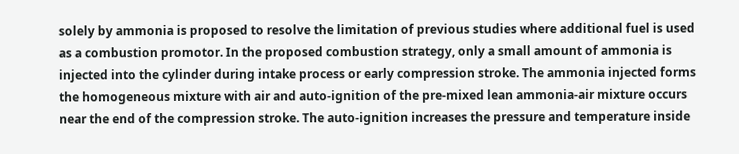solely by ammonia is proposed to resolve the limitation of previous studies where additional fuel is used as a combustion promotor. In the proposed combustion strategy, only a small amount of ammonia is injected into the cylinder during intake process or early compression stroke. The ammonia injected forms the homogeneous mixture with air and auto-ignition of the pre-mixed lean ammonia-air mixture occurs near the end of the compression stroke. The auto-ignition increases the pressure and temperature inside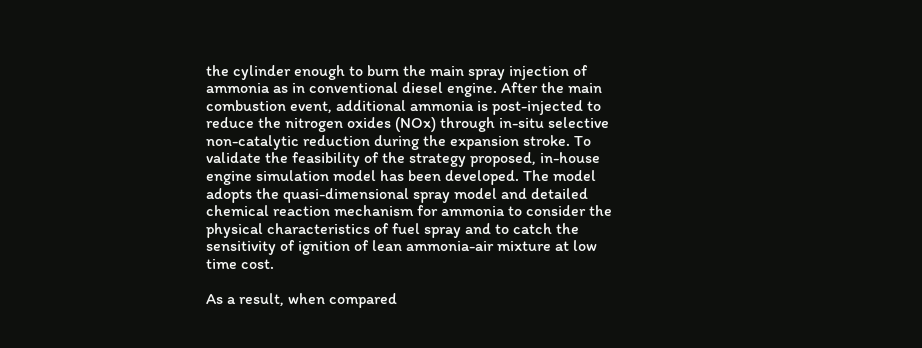the cylinder enough to burn the main spray injection of ammonia as in conventional diesel engine. After the main combustion event, additional ammonia is post-injected to reduce the nitrogen oxides (NOx) through in-situ selective non-catalytic reduction during the expansion stroke. To validate the feasibility of the strategy proposed, in-house engine simulation model has been developed. The model adopts the quasi-dimensional spray model and detailed chemical reaction mechanism for ammonia to consider the physical characteristics of fuel spray and to catch the sensitivity of ignition of lean ammonia-air mixture at low time cost.

As a result, when compared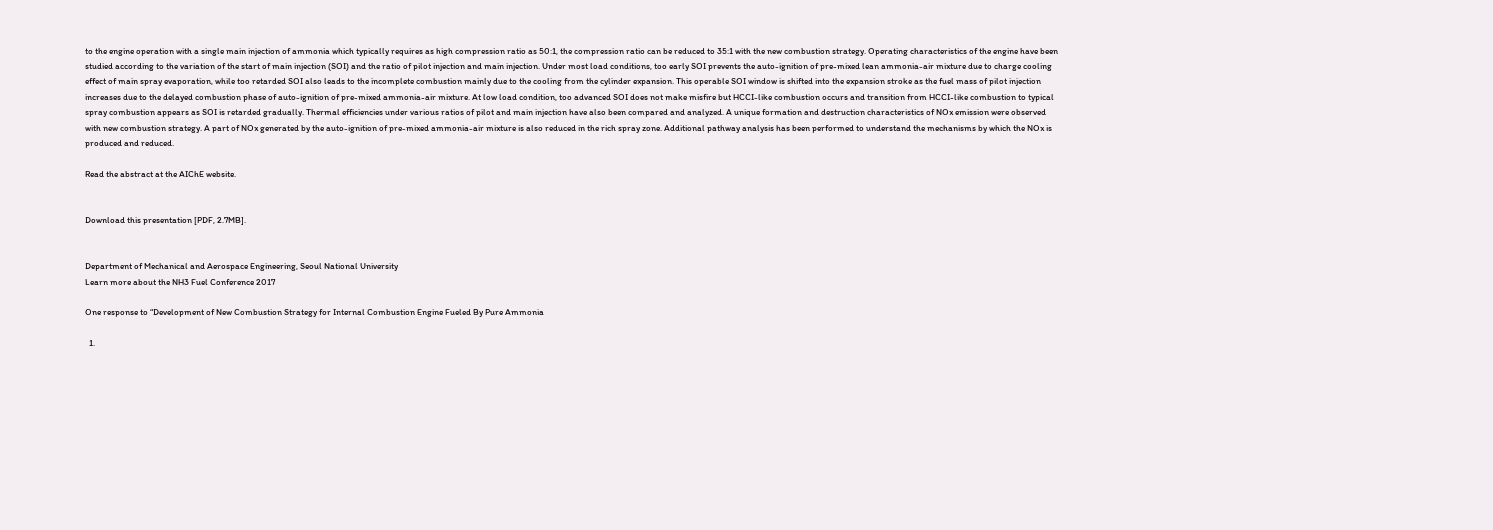to the engine operation with a single main injection of ammonia which typically requires as high compression ratio as 50:1, the compression ratio can be reduced to 35:1 with the new combustion strategy. Operating characteristics of the engine have been studied according to the variation of the start of main injection (SOI) and the ratio of pilot injection and main injection. Under most load conditions, too early SOI prevents the auto-ignition of pre-mixed lean ammonia-air mixture due to charge cooling effect of main spray evaporation, while too retarded SOI also leads to the incomplete combustion mainly due to the cooling from the cylinder expansion. This operable SOI window is shifted into the expansion stroke as the fuel mass of pilot injection increases due to the delayed combustion phase of auto-ignition of pre-mixed ammonia-air mixture. At low load condition, too advanced SOI does not make misfire but HCCI-like combustion occurs and transition from HCCI-like combustion to typical spray combustion appears as SOI is retarded gradually. Thermal efficiencies under various ratios of pilot and main injection have also been compared and analyzed. A unique formation and destruction characteristics of NOx emission were observed with new combustion strategy. A part of NOx generated by the auto-ignition of pre-mixed ammonia-air mixture is also reduced in the rich spray zone. Additional pathway analysis has been performed to understand the mechanisms by which the NOx is produced and reduced.

Read the abstract at the AIChE website.


Download this presentation [PDF, 2.7MB].


Department of Mechanical and Aerospace Engineering, Seoul National University
Learn more about the NH3 Fuel Conference 2017

One response to “Development of New Combustion Strategy for Internal Combustion Engine Fueled By Pure Ammonia

  1.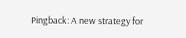Pingback: A new strategy for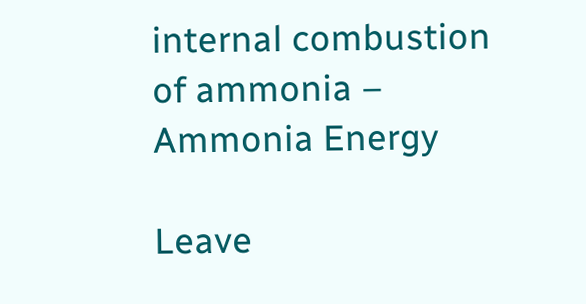internal combustion of ammonia – Ammonia Energy

Leave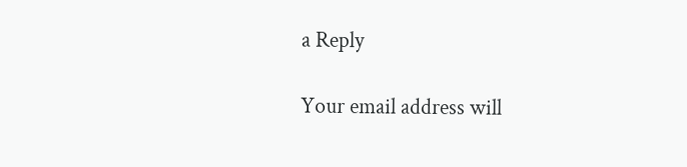a Reply

Your email address will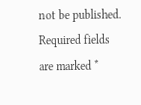not be published. Required fields are marked *